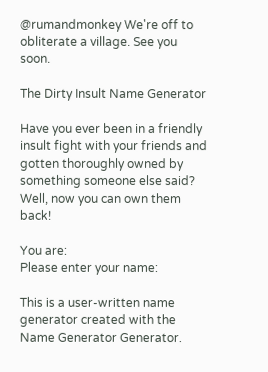@rumandmonkey We're off to obliterate a village. See you soon.

The Dirty Insult Name Generator

Have you ever been in a friendly insult fight with your friends and gotten thoroughly owned by something someone else said? Well, now you can own them back!

You are:
Please enter your name:

This is a user-written name generator created with the Name Generator Generator.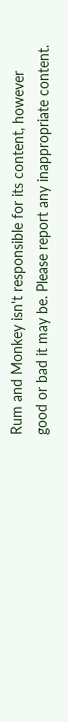Rum and Monkey isn't responsible for its content, however good or bad it may be. Please report any inappropriate content.